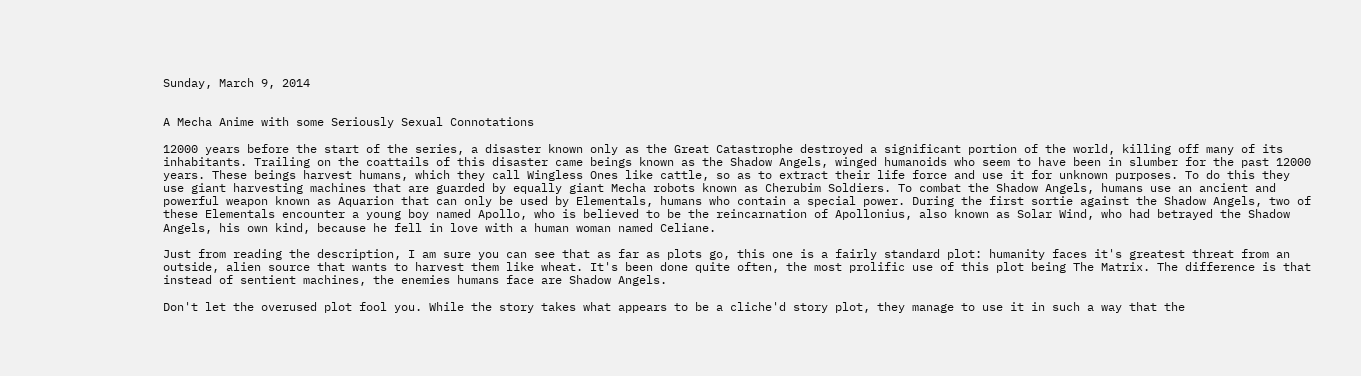Sunday, March 9, 2014


A Mecha Anime with some Seriously Sexual Connotations

12000 years before the start of the series, a disaster known only as the Great Catastrophe destroyed a significant portion of the world, killing off many of its inhabitants. Trailing on the coattails of this disaster came beings known as the Shadow Angels, winged humanoids who seem to have been in slumber for the past 12000 years. These beings harvest humans, which they call Wingless Ones like cattle, so as to extract their life force and use it for unknown purposes. To do this they use giant harvesting machines that are guarded by equally giant Mecha robots known as Cherubim Soldiers. To combat the Shadow Angels, humans use an ancient and powerful weapon known as Aquarion that can only be used by Elementals, humans who contain a special power. During the first sortie against the Shadow Angels, two of these Elementals encounter a young boy named Apollo, who is believed to be the reincarnation of Apollonius, also known as Solar Wind, who had betrayed the Shadow Angels, his own kind, because he fell in love with a human woman named Celiane.

Just from reading the description, I am sure you can see that as far as plots go, this one is a fairly standard plot: humanity faces it's greatest threat from an outside, alien source that wants to harvest them like wheat. It's been done quite often, the most prolific use of this plot being The Matrix. The difference is that instead of sentient machines, the enemies humans face are Shadow Angels.

Don't let the overused plot fool you. While the story takes what appears to be a cliche'd story plot, they manage to use it in such a way that the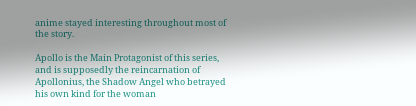anime stayed interesting throughout most of the story.

Apollo is the Main Protagonist of this series, and is supposedly the reincarnation of Apollonius, the Shadow Angel who betrayed his own kind for the woman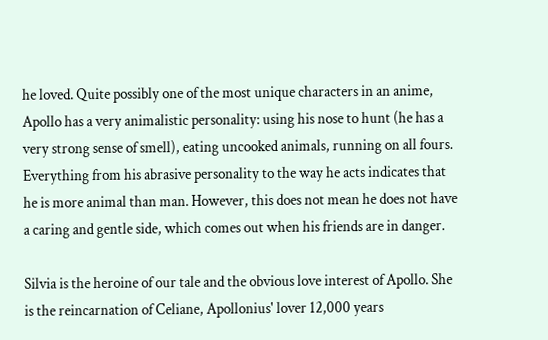he loved. Quite possibly one of the most unique characters in an anime, Apollo has a very animalistic personality: using his nose to hunt (he has a very strong sense of smell), eating uncooked animals, running on all fours. Everything from his abrasive personality to the way he acts indicates that he is more animal than man. However, this does not mean he does not have a caring and gentle side, which comes out when his friends are in danger.

Silvia is the heroine of our tale and the obvious love interest of Apollo. She is the reincarnation of Celiane, Apollonius' lover 12,000 years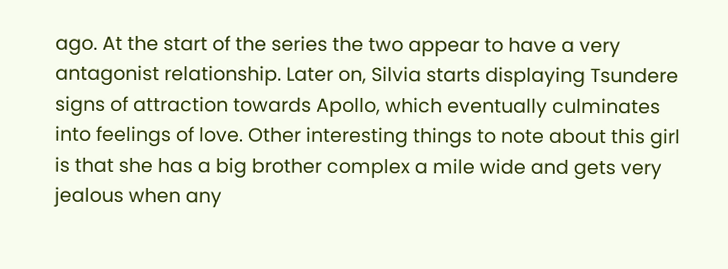ago. At the start of the series the two appear to have a very antagonist relationship. Later on, Silvia starts displaying Tsundere signs of attraction towards Apollo, which eventually culminates into feelings of love. Other interesting things to note about this girl is that she has a big brother complex a mile wide and gets very jealous when any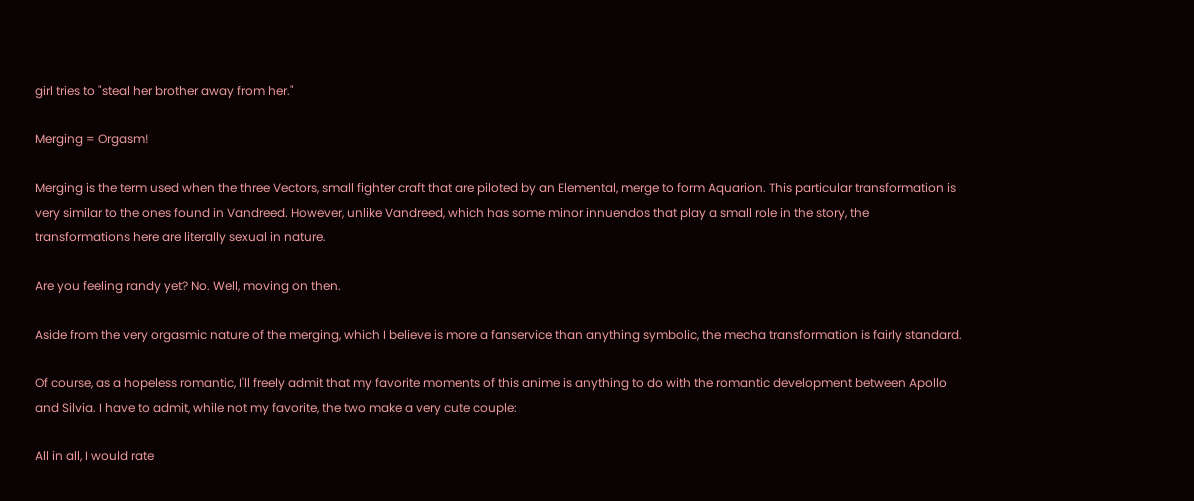girl tries to "steal her brother away from her."

Merging = Orgasm!

Merging is the term used when the three Vectors, small fighter craft that are piloted by an Elemental, merge to form Aquarion. This particular transformation is very similar to the ones found in Vandreed. However, unlike Vandreed, which has some minor innuendos that play a small role in the story, the transformations here are literally sexual in nature.

Are you feeling randy yet? No. Well, moving on then.

Aside from the very orgasmic nature of the merging, which I believe is more a fanservice than anything symbolic, the mecha transformation is fairly standard.

Of course, as a hopeless romantic, I'll freely admit that my favorite moments of this anime is anything to do with the romantic development between Apollo and Silvia. I have to admit, while not my favorite, the two make a very cute couple:

All in all, I would rate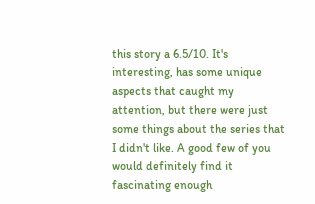this story a 6.5/10. It's interesting, has some unique aspects that caught my attention, but there were just some things about the series that I didn't like. A good few of you would definitely find it fascinating enough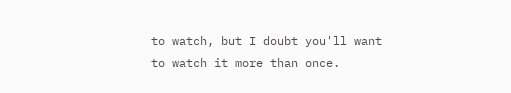to watch, but I doubt you'll want to watch it more than once.